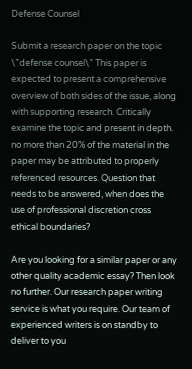Defense Counsel

Submit a research paper on the topic \”defense counsel\” This paper is expected to present a comprehensive overview of both sides of the issue, along with supporting research. Critically examine the topic and present in depth. no more than 20% of the material in the paper may be attributed to properly referenced resources. Question that needs to be answered, when does the use of professional discretion cross ethical boundaries?

Are you looking for a similar paper or any other quality academic essay? Then look no further. Our research paper writing service is what you require. Our team of experienced writers is on standby to deliver to you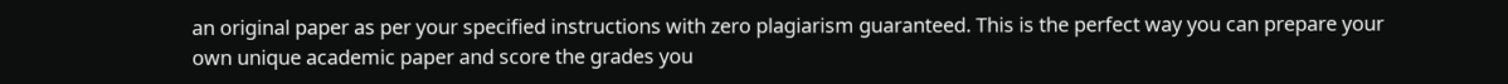an original paper as per your specified instructions with zero plagiarism guaranteed. This is the perfect way you can prepare your own unique academic paper and score the grades you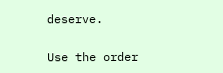deserve.

Use the order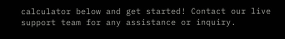calculator below and get started! Contact our live support team for any assistance or inquiry.